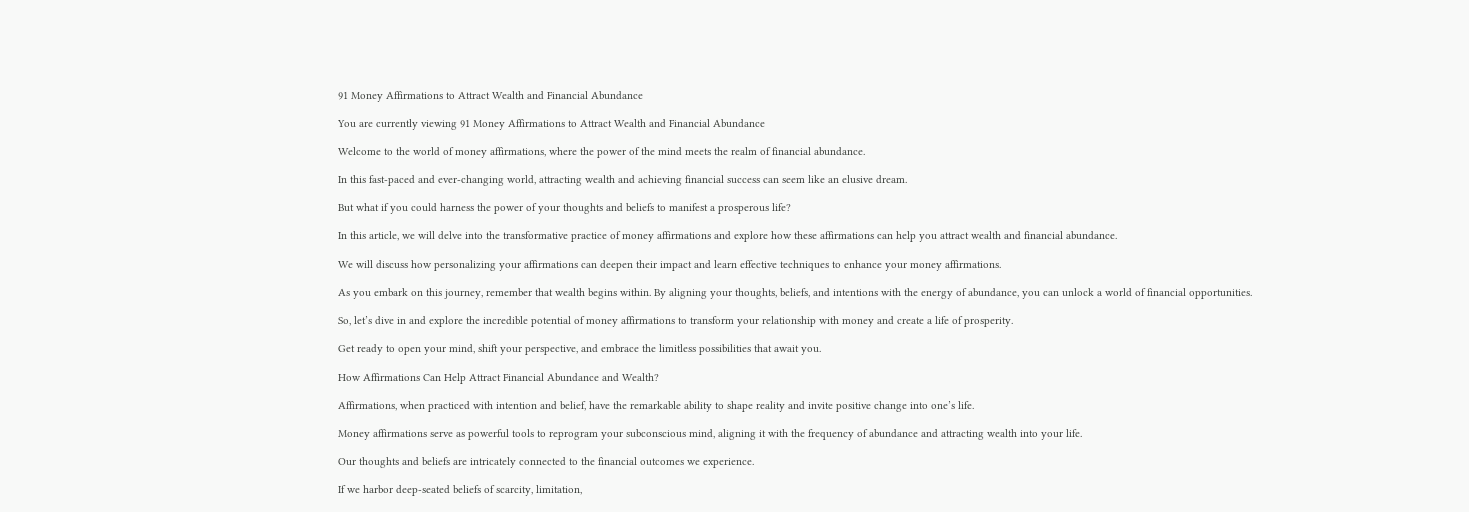91 Money Affirmations to Attract Wealth and Financial Abundance

You are currently viewing 91 Money Affirmations to Attract Wealth and Financial Abundance

Welcome to the world of money affirmations, where the power of the mind meets the realm of financial abundance.

In this fast-paced and ever-changing world, attracting wealth and achieving financial success can seem like an elusive dream.

But what if you could harness the power of your thoughts and beliefs to manifest a prosperous life?

In this article, we will delve into the transformative practice of money affirmations and explore how these affirmations can help you attract wealth and financial abundance.

We will discuss how personalizing your affirmations can deepen their impact and learn effective techniques to enhance your money affirmations.

As you embark on this journey, remember that wealth begins within. By aligning your thoughts, beliefs, and intentions with the energy of abundance, you can unlock a world of financial opportunities.

So, let’s dive in and explore the incredible potential of money affirmations to transform your relationship with money and create a life of prosperity.

Get ready to open your mind, shift your perspective, and embrace the limitless possibilities that await you.

How Affirmations Can Help Attract Financial Abundance and Wealth?

Affirmations, when practiced with intention and belief, have the remarkable ability to shape reality and invite positive change into one’s life.

Money affirmations serve as powerful tools to reprogram your subconscious mind, aligning it with the frequency of abundance and attracting wealth into your life.

Our thoughts and beliefs are intricately connected to the financial outcomes we experience.

If we harbor deep-seated beliefs of scarcity, limitation,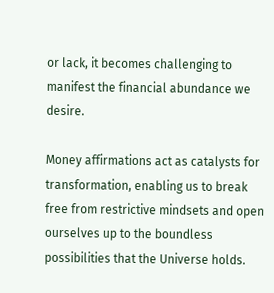or lack, it becomes challenging to manifest the financial abundance we desire.

Money affirmations act as catalysts for transformation, enabling us to break free from restrictive mindsets and open ourselves up to the boundless possibilities that the Universe holds.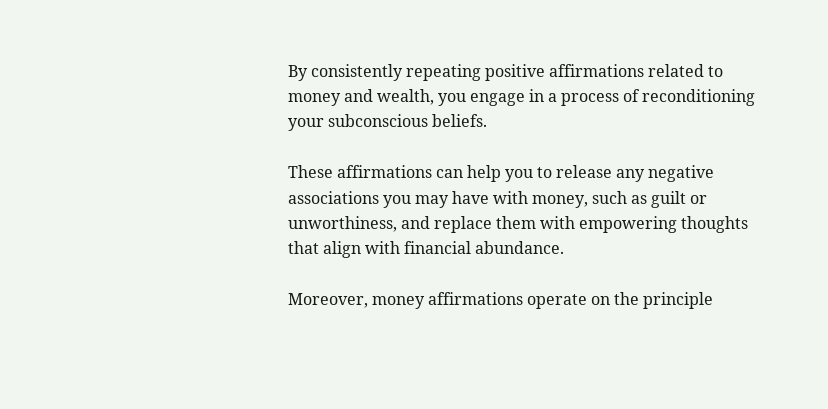By consistently repeating positive affirmations related to money and wealth, you engage in a process of reconditioning your subconscious beliefs.

These affirmations can help you to release any negative associations you may have with money, such as guilt or unworthiness, and replace them with empowering thoughts that align with financial abundance.

Moreover, money affirmations operate on the principle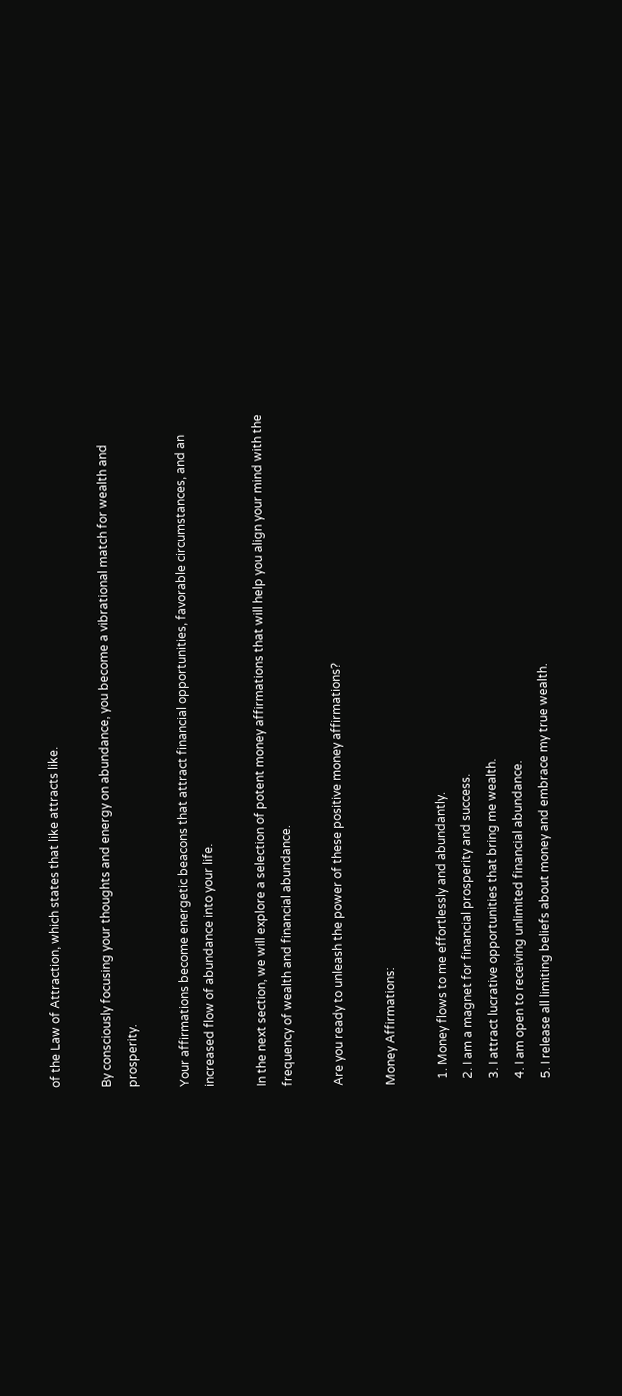of the Law of Attraction, which states that like attracts like.

By consciously focusing your thoughts and energy on abundance, you become a vibrational match for wealth and prosperity.

Your affirmations become energetic beacons that attract financial opportunities, favorable circumstances, and an increased flow of abundance into your life.

In the next section, we will explore a selection of potent money affirmations that will help you align your mind with the frequency of wealth and financial abundance.

Are you ready to unleash the power of these positive money affirmations?

Money Affirmations:

  1. Money flows to me effortlessly and abundantly.
  2. I am a magnet for financial prosperity and success.
  3. I attract lucrative opportunities that bring me wealth.
  4. I am open to receiving unlimited financial abundance.
  5. I release all limiting beliefs about money and embrace my true wealth.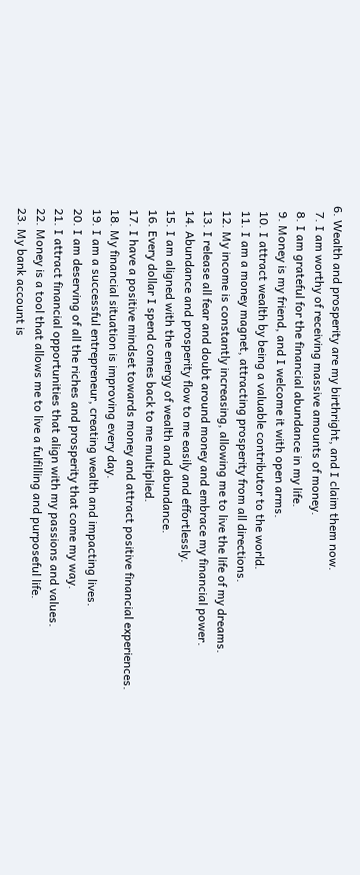6. Wealth and prosperity are my birthright, and I claim them now.
  7. I am worthy of receiving massive amounts of money.
  8. I am grateful for the financial abundance in my life.
  9. Money is my friend, and I welcome it with open arms.
  10. I attract wealth by being a valuable contributor to the world.
  11. I am a money magnet, attracting prosperity from all directions.
  12. My income is constantly increasing, allowing me to live the life of my dreams.
  13. I release all fear and doubt around money and embrace my financial power.
  14. Abundance and prosperity flow to me easily and effortlessly.
  15. I am aligned with the energy of wealth and abundance.
  16. Every dollar I spend comes back to me multiplied.
  17. I have a positive mindset towards money and attract positive financial experiences.
  18. My financial situation is improving every day.
  19. I am a successful entrepreneur, creating wealth and impacting lives.
  20. I am deserving of all the riches and prosperity that come my way.
  21. I attract financial opportunities that align with my passions and values.
  22. Money is a tool that allows me to live a fulfilling and purposeful life.
  23. My bank account is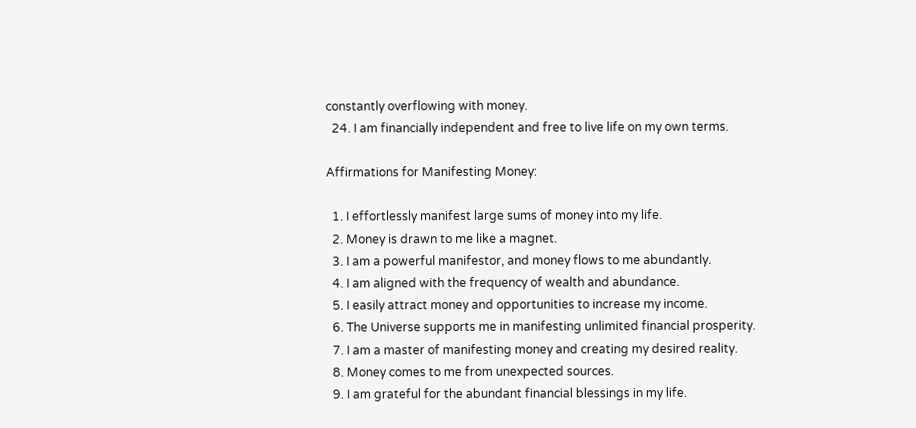constantly overflowing with money.
  24. I am financially independent and free to live life on my own terms.

Affirmations for Manifesting Money:

  1. I effortlessly manifest large sums of money into my life.
  2. Money is drawn to me like a magnet.
  3. I am a powerful manifestor, and money flows to me abundantly.
  4. I am aligned with the frequency of wealth and abundance.
  5. I easily attract money and opportunities to increase my income.
  6. The Universe supports me in manifesting unlimited financial prosperity.
  7. I am a master of manifesting money and creating my desired reality.
  8. Money comes to me from unexpected sources.
  9. I am grateful for the abundant financial blessings in my life.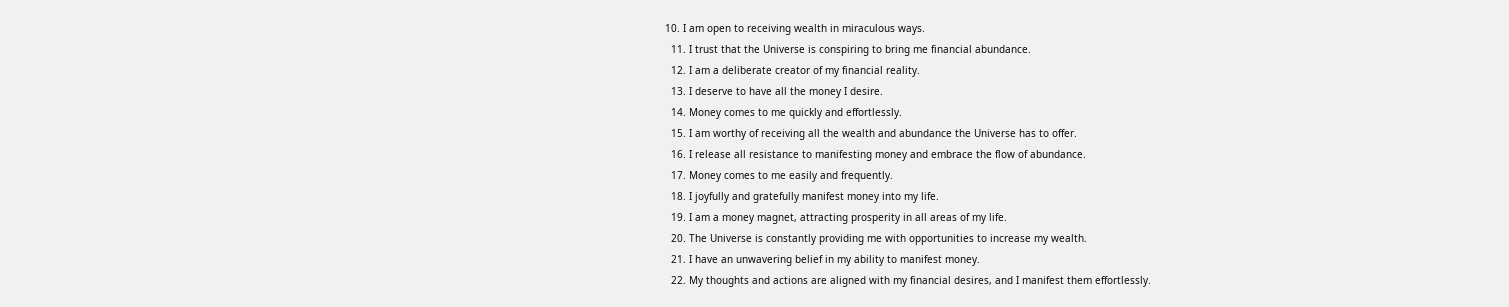10. I am open to receiving wealth in miraculous ways.
  11. I trust that the Universe is conspiring to bring me financial abundance.
  12. I am a deliberate creator of my financial reality.
  13. I deserve to have all the money I desire.
  14. Money comes to me quickly and effortlessly.
  15. I am worthy of receiving all the wealth and abundance the Universe has to offer.
  16. I release all resistance to manifesting money and embrace the flow of abundance.
  17. Money comes to me easily and frequently.
  18. I joyfully and gratefully manifest money into my life.
  19. I am a money magnet, attracting prosperity in all areas of my life.
  20. The Universe is constantly providing me with opportunities to increase my wealth.
  21. I have an unwavering belief in my ability to manifest money.
  22. My thoughts and actions are aligned with my financial desires, and I manifest them effortlessly.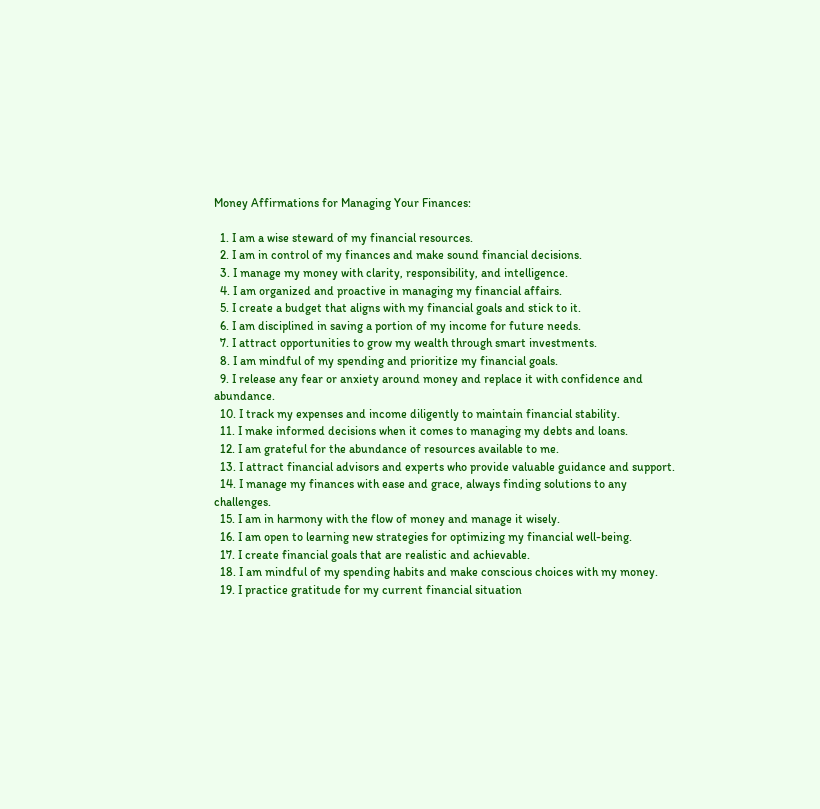Money Affirmations for Managing Your Finances:

  1. I am a wise steward of my financial resources.
  2. I am in control of my finances and make sound financial decisions.
  3. I manage my money with clarity, responsibility, and intelligence.
  4. I am organized and proactive in managing my financial affairs.
  5. I create a budget that aligns with my financial goals and stick to it.
  6. I am disciplined in saving a portion of my income for future needs.
  7. I attract opportunities to grow my wealth through smart investments.
  8. I am mindful of my spending and prioritize my financial goals.
  9. I release any fear or anxiety around money and replace it with confidence and abundance.
  10. I track my expenses and income diligently to maintain financial stability.
  11. I make informed decisions when it comes to managing my debts and loans.
  12. I am grateful for the abundance of resources available to me.
  13. I attract financial advisors and experts who provide valuable guidance and support.
  14. I manage my finances with ease and grace, always finding solutions to any challenges.
  15. I am in harmony with the flow of money and manage it wisely.
  16. I am open to learning new strategies for optimizing my financial well-being.
  17. I create financial goals that are realistic and achievable.
  18. I am mindful of my spending habits and make conscious choices with my money.
  19. I practice gratitude for my current financial situation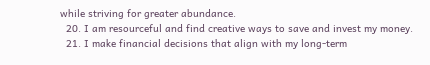while striving for greater abundance.
  20. I am resourceful and find creative ways to save and invest my money.
  21. I make financial decisions that align with my long-term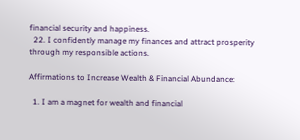financial security and happiness.
  22. I confidently manage my finances and attract prosperity through my responsible actions.

Affirmations to Increase Wealth & Financial Abundance:

  1. I am a magnet for wealth and financial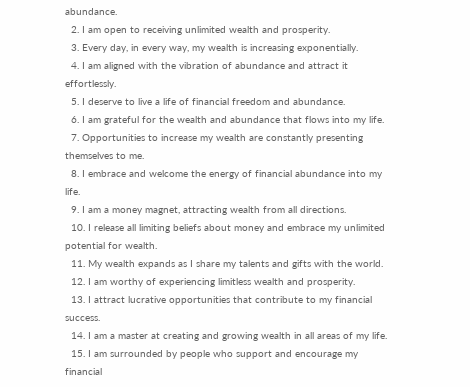abundance.
  2. I am open to receiving unlimited wealth and prosperity.
  3. Every day, in every way, my wealth is increasing exponentially.
  4. I am aligned with the vibration of abundance and attract it effortlessly.
  5. I deserve to live a life of financial freedom and abundance.
  6. I am grateful for the wealth and abundance that flows into my life.
  7. Opportunities to increase my wealth are constantly presenting themselves to me.
  8. I embrace and welcome the energy of financial abundance into my life.
  9. I am a money magnet, attracting wealth from all directions.
  10. I release all limiting beliefs about money and embrace my unlimited potential for wealth.
  11. My wealth expands as I share my talents and gifts with the world.
  12. I am worthy of experiencing limitless wealth and prosperity.
  13. I attract lucrative opportunities that contribute to my financial success.
  14. I am a master at creating and growing wealth in all areas of my life.
  15. I am surrounded by people who support and encourage my financial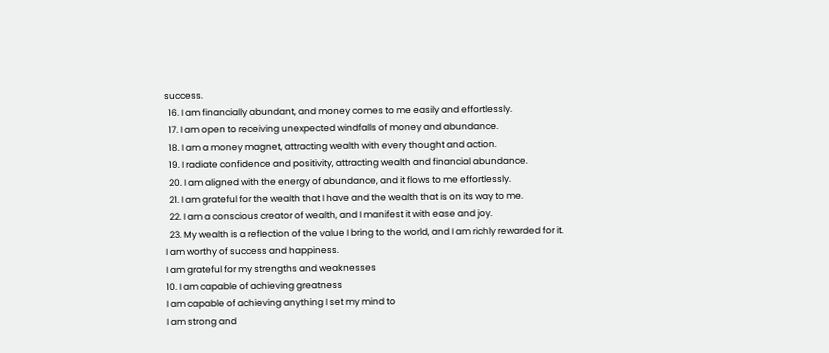success.
  16. I am financially abundant, and money comes to me easily and effortlessly.
  17. I am open to receiving unexpected windfalls of money and abundance.
  18. I am a money magnet, attracting wealth with every thought and action.
  19. I radiate confidence and positivity, attracting wealth and financial abundance.
  20. I am aligned with the energy of abundance, and it flows to me effortlessly.
  21. I am grateful for the wealth that I have and the wealth that is on its way to me.
  22. I am a conscious creator of wealth, and I manifest it with ease and joy.
  23. My wealth is a reflection of the value I bring to the world, and I am richly rewarded for it.
I am worthy of success and happiness.
I am grateful for my strengths and weaknesses
10. I am capable of achieving greatness
I am capable of achieving anything I set my mind to
I am strong and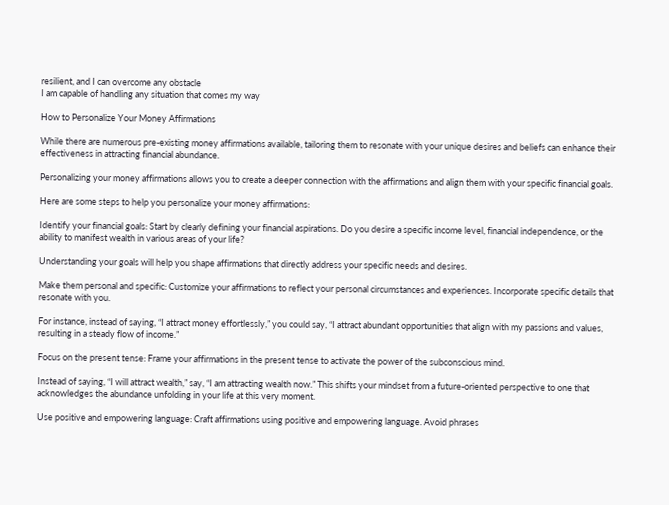resilient, and I can overcome any obstacle
I am capable of handling any situation that comes my way

How to Personalize Your Money Affirmations

While there are numerous pre-existing money affirmations available, tailoring them to resonate with your unique desires and beliefs can enhance their effectiveness in attracting financial abundance.

Personalizing your money affirmations allows you to create a deeper connection with the affirmations and align them with your specific financial goals.

Here are some steps to help you personalize your money affirmations:

Identify your financial goals: Start by clearly defining your financial aspirations. Do you desire a specific income level, financial independence, or the ability to manifest wealth in various areas of your life?

Understanding your goals will help you shape affirmations that directly address your specific needs and desires.

Make them personal and specific: Customize your affirmations to reflect your personal circumstances and experiences. Incorporate specific details that resonate with you.

For instance, instead of saying, “I attract money effortlessly,” you could say, “I attract abundant opportunities that align with my passions and values, resulting in a steady flow of income.”

Focus on the present tense: Frame your affirmations in the present tense to activate the power of the subconscious mind.

Instead of saying, “I will attract wealth,” say, “I am attracting wealth now.” This shifts your mindset from a future-oriented perspective to one that acknowledges the abundance unfolding in your life at this very moment.

Use positive and empowering language: Craft affirmations using positive and empowering language. Avoid phrases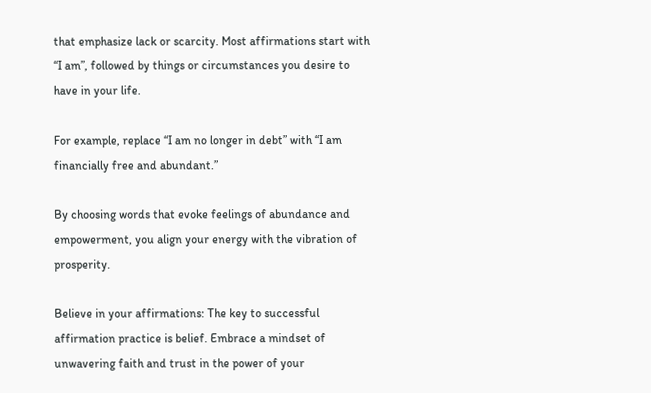that emphasize lack or scarcity. Most affirmations start with “I am”, followed by things or circumstances you desire to have in your life.

For example, replace “I am no longer in debt” with “I am financially free and abundant.”

By choosing words that evoke feelings of abundance and empowerment, you align your energy with the vibration of prosperity.

Believe in your affirmations: The key to successful affirmation practice is belief. Embrace a mindset of unwavering faith and trust in the power of your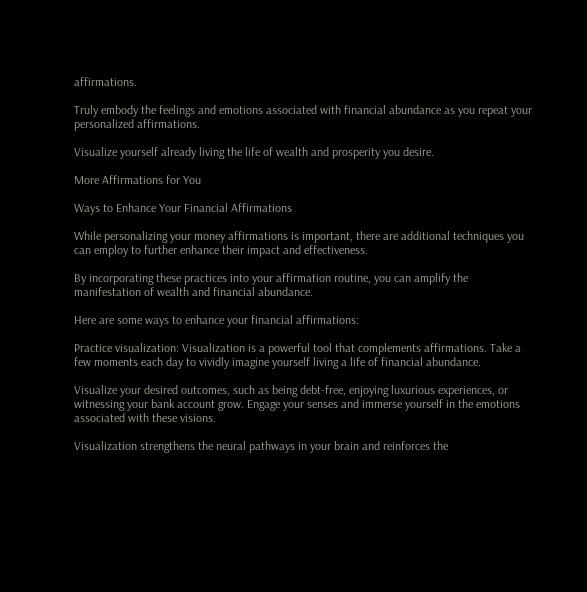affirmations.

Truly embody the feelings and emotions associated with financial abundance as you repeat your personalized affirmations.

Visualize yourself already living the life of wealth and prosperity you desire.

More Affirmations for You

Ways to Enhance Your Financial Affirmations

While personalizing your money affirmations is important, there are additional techniques you can employ to further enhance their impact and effectiveness.

By incorporating these practices into your affirmation routine, you can amplify the manifestation of wealth and financial abundance.

Here are some ways to enhance your financial affirmations:

Practice visualization: Visualization is a powerful tool that complements affirmations. Take a few moments each day to vividly imagine yourself living a life of financial abundance.

Visualize your desired outcomes, such as being debt-free, enjoying luxurious experiences, or witnessing your bank account grow. Engage your senses and immerse yourself in the emotions associated with these visions.

Visualization strengthens the neural pathways in your brain and reinforces the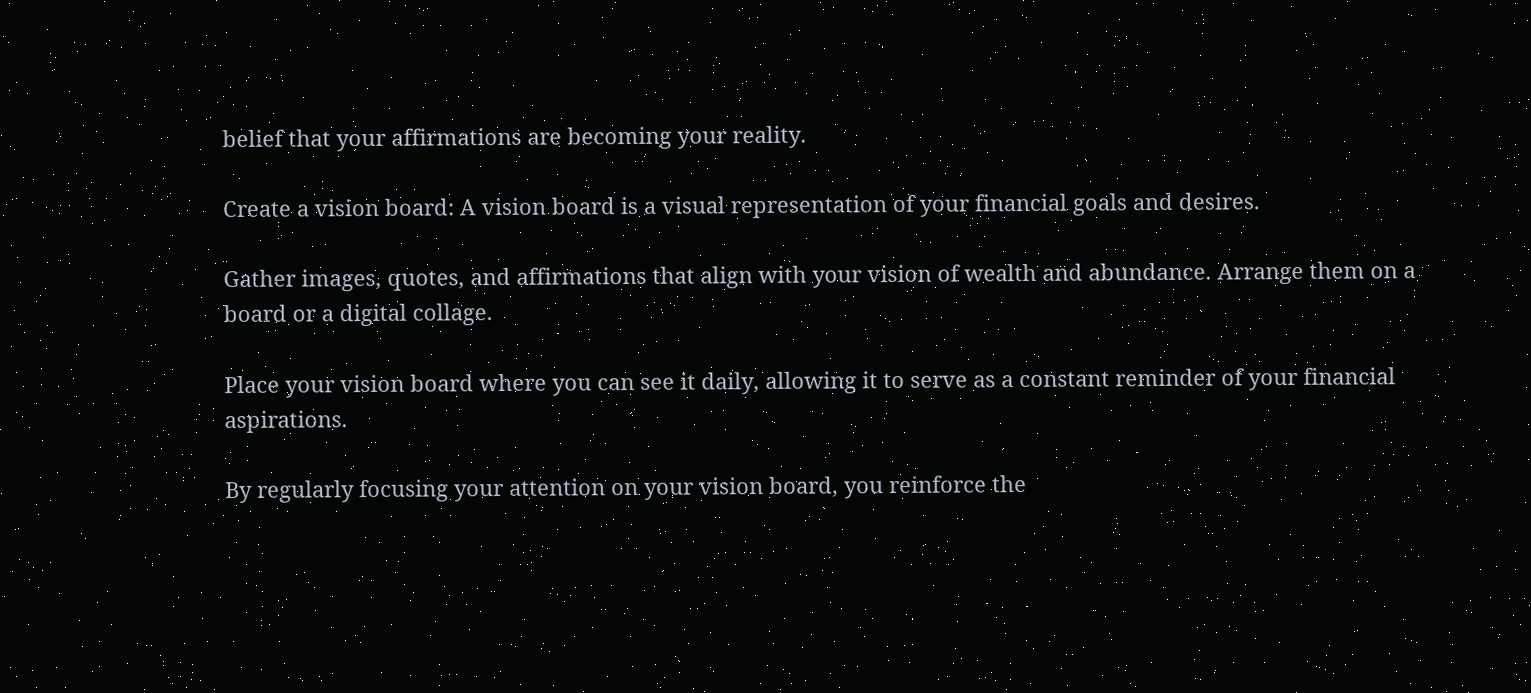belief that your affirmations are becoming your reality.

Create a vision board: A vision board is a visual representation of your financial goals and desires.

Gather images, quotes, and affirmations that align with your vision of wealth and abundance. Arrange them on a board or a digital collage.

Place your vision board where you can see it daily, allowing it to serve as a constant reminder of your financial aspirations.

By regularly focusing your attention on your vision board, you reinforce the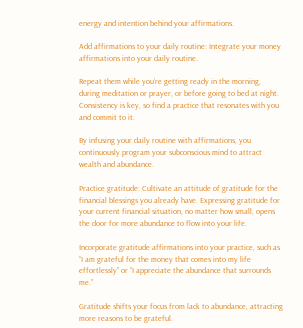energy and intention behind your affirmations.

Add affirmations to your daily routine: Integrate your money affirmations into your daily routine.

Repeat them while you’re getting ready in the morning, during meditation or prayer, or before going to bed at night. Consistency is key, so find a practice that resonates with you and commit to it.

By infusing your daily routine with affirmations, you continuously program your subconscious mind to attract wealth and abundance.

Practice gratitude: Cultivate an attitude of gratitude for the financial blessings you already have. Expressing gratitude for your current financial situation, no matter how small, opens the door for more abundance to flow into your life.

Incorporate gratitude affirmations into your practice, such as “I am grateful for the money that comes into my life effortlessly” or “I appreciate the abundance that surrounds me.”

Gratitude shifts your focus from lack to abundance, attracting more reasons to be grateful.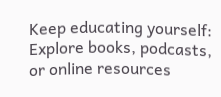Keep educating yourself: Explore books, podcasts, or online resources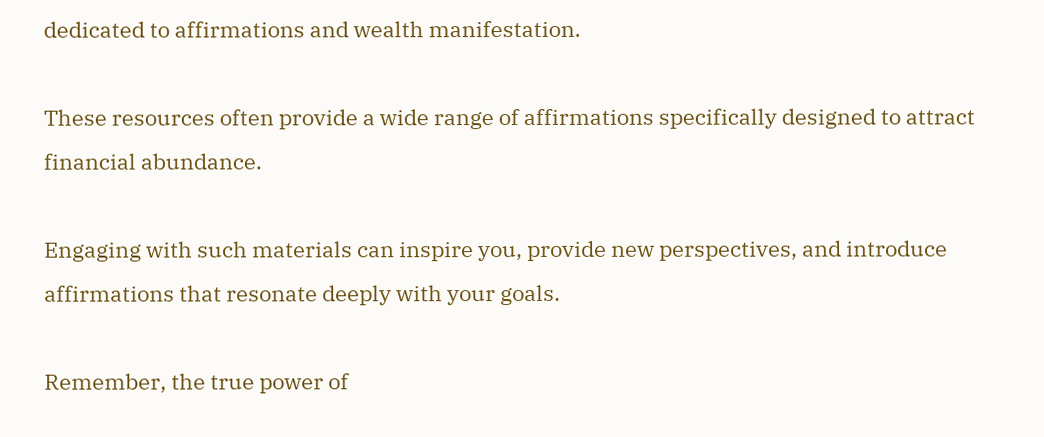dedicated to affirmations and wealth manifestation.

These resources often provide a wide range of affirmations specifically designed to attract financial abundance.

Engaging with such materials can inspire you, provide new perspectives, and introduce affirmations that resonate deeply with your goals.

Remember, the true power of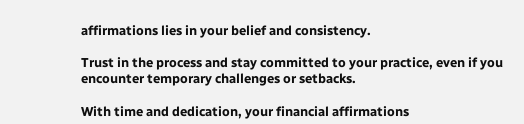affirmations lies in your belief and consistency.

Trust in the process and stay committed to your practice, even if you encounter temporary challenges or setbacks.

With time and dedication, your financial affirmations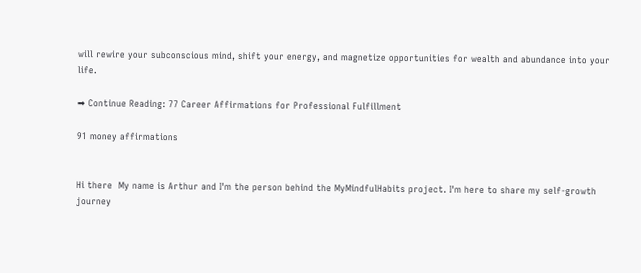will rewire your subconscious mind, shift your energy, and magnetize opportunities for wealth and abundance into your life.

➡ Continue Reading: 77 Career Affirmations for Professional Fulfillment

91 money affirmations


Hi there  My name is Arthur and I'm the person behind the MyMindfulHabits project. I'm here to share my self-growth journey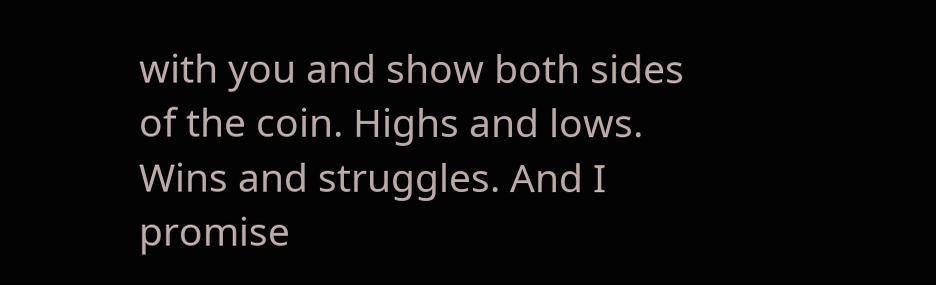with you and show both sides of the coin. Highs and lows. Wins and struggles. And I promise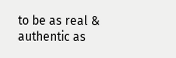to be as real & authentic as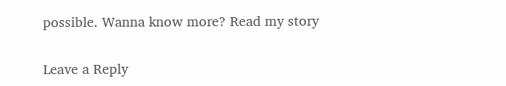possible. Wanna know more? Read my story

Leave a Reply